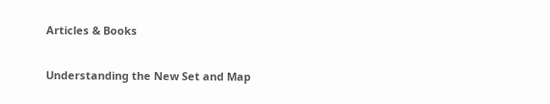Articles & Books

Understanding the New Set and Map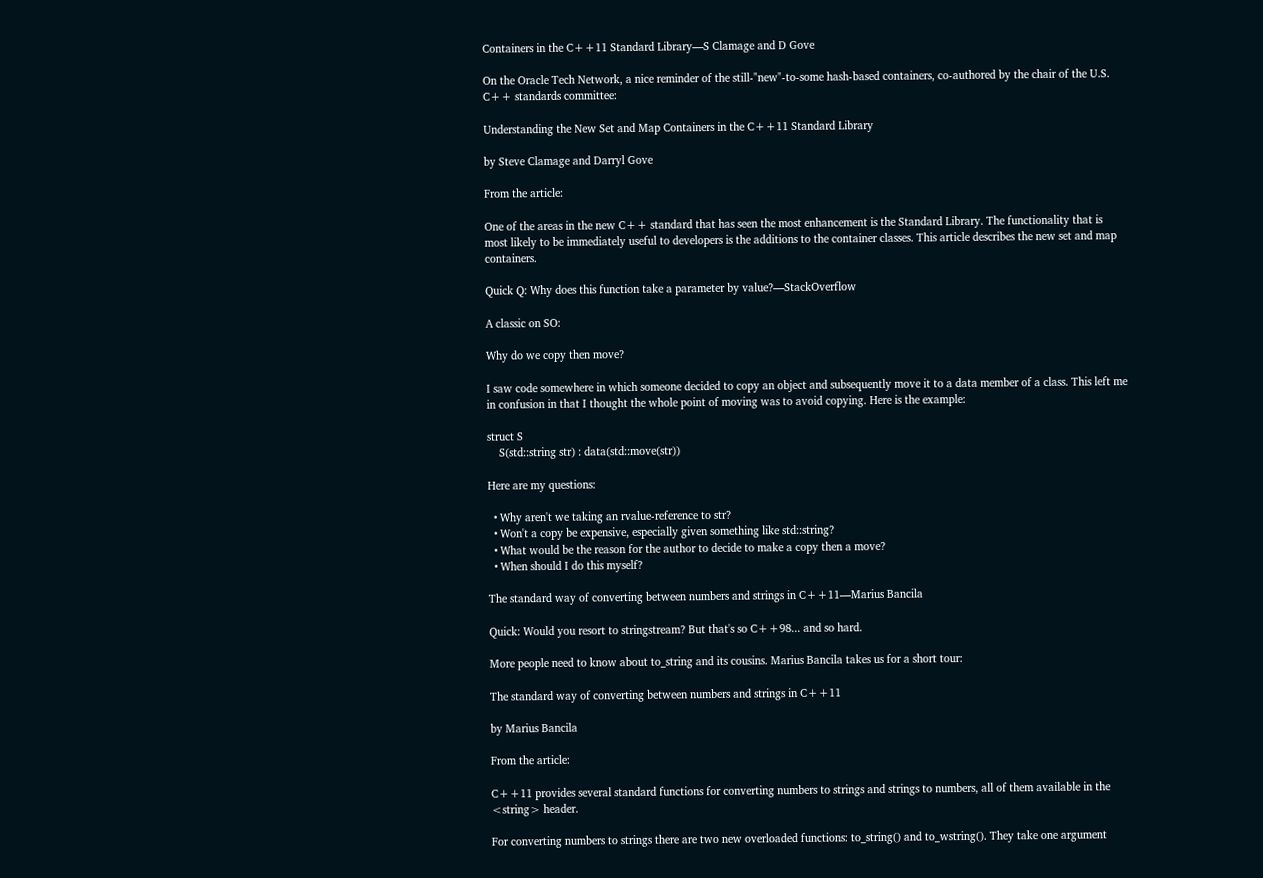Containers in the C++11 Standard Library—S Clamage and D Gove

On the Oracle Tech Network, a nice reminder of the still-"new"-to-some hash-based containers, co-authored by the chair of the U.S. C++ standards committee:

Understanding the New Set and Map Containers in the C++11 Standard Library

by Steve Clamage and Darryl Gove

From the article:

One of the areas in the new C++ standard that has seen the most enhancement is the Standard Library. The functionality that is most likely to be immediately useful to developers is the additions to the container classes. This article describes the new set and map containers.

Quick Q: Why does this function take a parameter by value?—StackOverflow

A classic on SO:

Why do we copy then move?

I saw code somewhere in which someone decided to copy an object and subsequently move it to a data member of a class. This left me in confusion in that I thought the whole point of moving was to avoid copying. Here is the example:

struct S
    S(std::string str) : data(std::move(str))

Here are my questions:

  • Why aren't we taking an rvalue-reference to str?
  • Won't a copy be expensive, especially given something like std::string?
  • What would be the reason for the author to decide to make a copy then a move?
  • When should I do this myself?

The standard way of converting between numbers and strings in C++11—Marius Bancila

Quick: Would you resort to stringstream? But that's so C++98... and so hard.

More people need to know about to_string and its cousins. Marius Bancila takes us for a short tour:

The standard way of converting between numbers and strings in C++11

by Marius Bancila

From the article:

C++11 provides several standard functions for converting numbers to strings and strings to numbers, all of them available in the <string> header.

For converting numbers to strings there are two new overloaded functions: to_string() and to_wstring(). They take one argument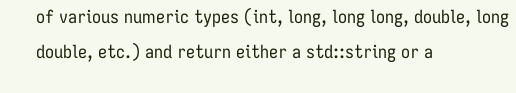of various numeric types (int, long, long long, double, long double, etc.) and return either a std::string or a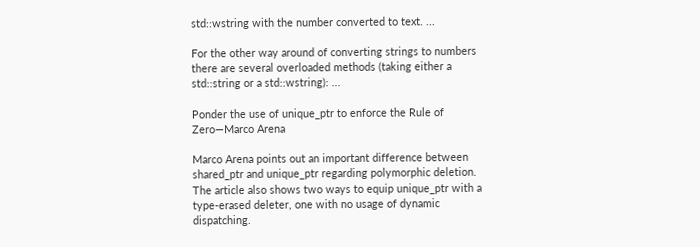std::wstring with the number converted to text. ...

For the other way around of converting strings to numbers there are several overloaded methods (taking either a std::string or a std::wstring): ...

Ponder the use of unique_ptr to enforce the Rule of Zero—Marco Arena

Marco Arena points out an important difference between shared_ptr and unique_ptr regarding polymorphic deletion. The article also shows two ways to equip unique_ptr with a type-erased deleter, one with no usage of dynamic dispatching.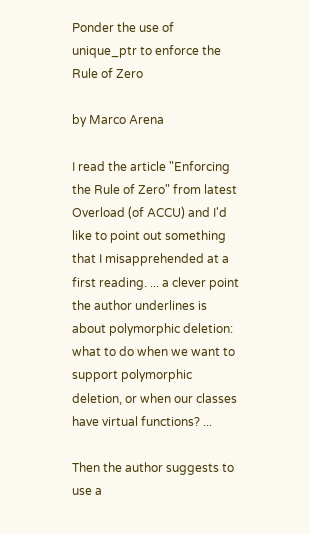Ponder the use of unique_ptr to enforce the Rule of Zero

by Marco Arena

I read the article "Enforcing the Rule of Zero" from latest Overload (of ACCU) and I'd like to point out something that I misapprehended at a first reading. ... a clever point the author underlines is about polymorphic deletion: what to do when we want to support polymorphic deletion, or when our classes have virtual functions? ...

Then the author suggests to use a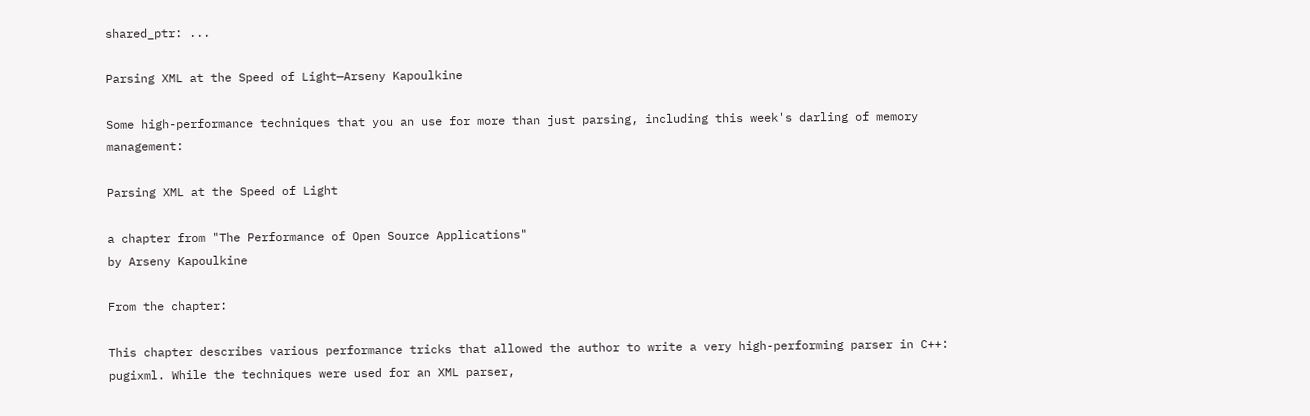shared_ptr: ...

Parsing XML at the Speed of Light—Arseny Kapoulkine

Some high-performance techniques that you an use for more than just parsing, including this week's darling of memory management:

Parsing XML at the Speed of Light

a chapter from "The Performance of Open Source Applications"
by Arseny Kapoulkine

From the chapter:

This chapter describes various performance tricks that allowed the author to write a very high-performing parser in C++: pugixml. While the techniques were used for an XML parser,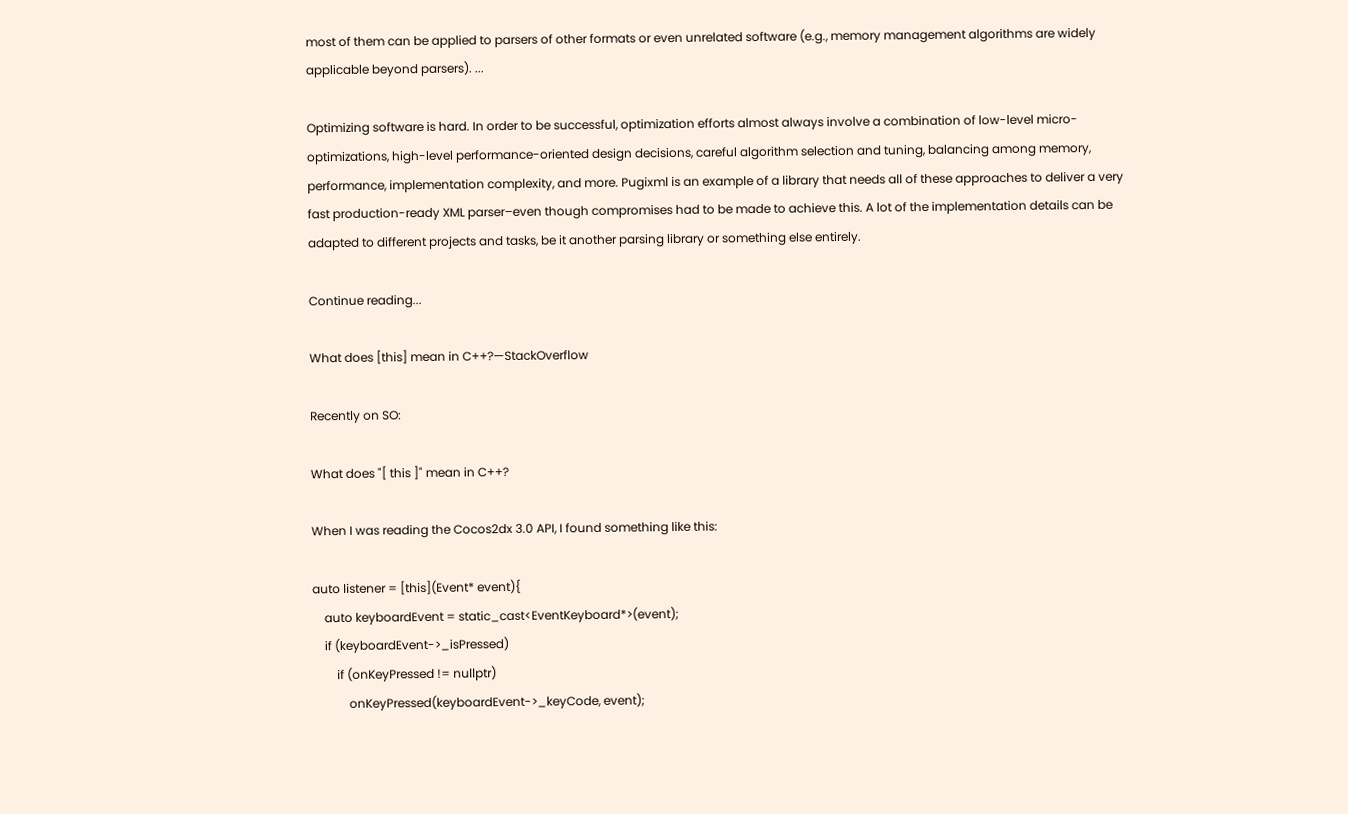most of them can be applied to parsers of other formats or even unrelated software (e.g., memory management algorithms are widely applicable beyond parsers). ...

Optimizing software is hard. In order to be successful, optimization efforts almost always involve a combination of low-level micro-optimizations, high-level performance-oriented design decisions, careful algorithm selection and tuning, balancing among memory, performance, implementation complexity, and more. Pugixml is an example of a library that needs all of these approaches to deliver a very fast production-ready XML parser–even though compromises had to be made to achieve this. A lot of the implementation details can be adapted to different projects and tasks, be it another parsing library or something else entirely.

Continue reading...

What does [this] mean in C++?—StackOverflow

Recently on SO:

What does "[ this ]" mean in C++?

When I was reading the Cocos2dx 3.0 API, I found something like this:

auto listener = [this](Event* event){
    auto keyboardEvent = static_cast<EventKeyboard*>(event);
    if (keyboardEvent->_isPressed)
        if (onKeyPressed != nullptr)
            onKeyPressed(keyboardEvent->_keyCode, event);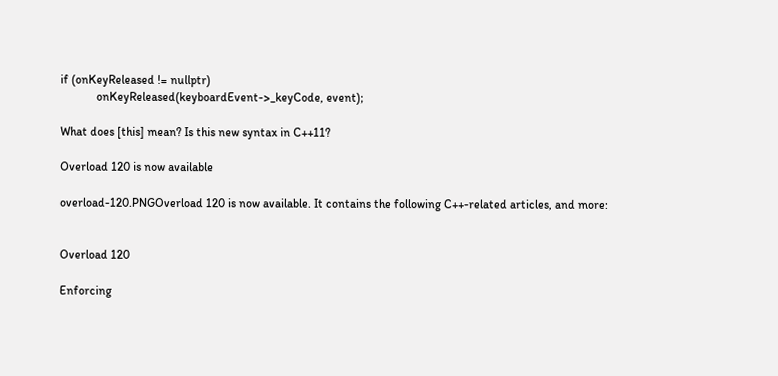if (onKeyReleased != nullptr)
            onKeyReleased(keyboardEvent->_keyCode, event);

What does [this] mean? Is this new syntax in C++11?

Overload 120 is now available

overload-120.PNGOverload 120 is now available. It contains the following C++-related articles, and more:


Overload 120

Enforcing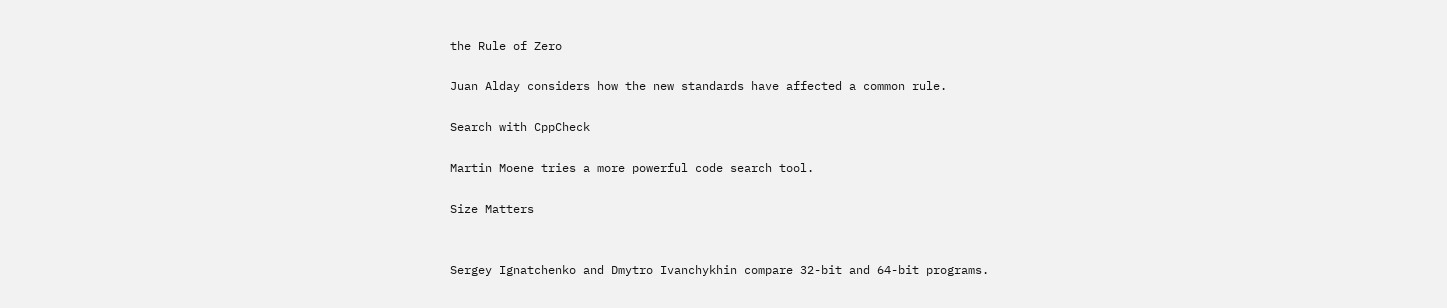the Rule of Zero

Juan Alday considers how the new standards have affected a common rule.

Search with CppCheck

Martin Moene tries a more powerful code search tool.

Size Matters


Sergey Ignatchenko and Dmytro Ivanchykhin compare 32-bit and 64-bit programs.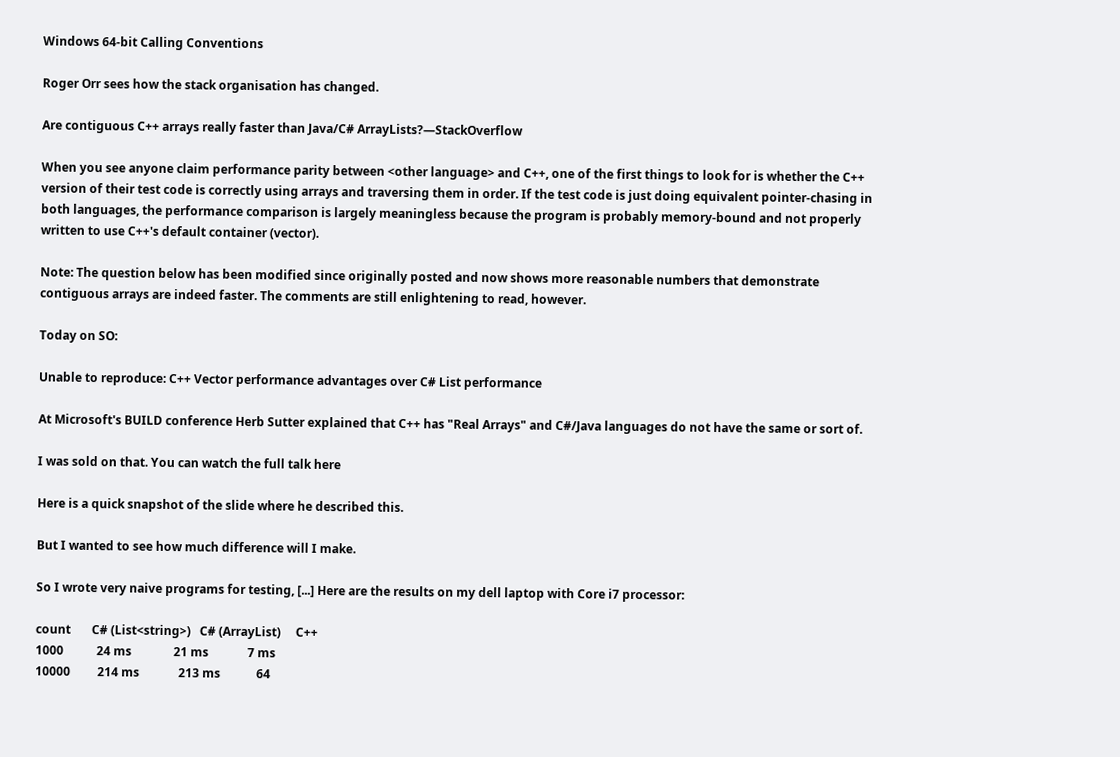Windows 64-bit Calling Conventions

Roger Orr sees how the stack organisation has changed.

Are contiguous C++ arrays really faster than Java/C# ArrayLists?—StackOverflow

When you see anyone claim performance parity between <other language> and C++, one of the first things to look for is whether the C++ version of their test code is correctly using arrays and traversing them in order. If the test code is just doing equivalent pointer-chasing in both languages, the performance comparison is largely meaningless because the program is probably memory-bound and not properly written to use C++'s default container (vector).

Note: The question below has been modified since originally posted and now shows more reasonable numbers that demonstrate contiguous arrays are indeed faster. The comments are still enlightening to read, however.

Today on SO:

Unable to reproduce: C++ Vector performance advantages over C# List performance

At Microsoft's BUILD conference Herb Sutter explained that C++ has "Real Arrays" and C#/Java languages do not have the same or sort of.

I was sold on that. You can watch the full talk here

Here is a quick snapshot of the slide where he described this.

But I wanted to see how much difference will I make.

So I wrote very naive programs for testing, [...] Here are the results on my dell laptop with Core i7 processor:

count       C# (List<string>)   C# (ArrayList)     C++
1000           24 ms              21 ms             7 ms
10000         214 ms             213 ms            64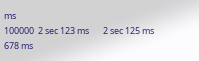ms
100000  2 sec 123 ms       2 sec 125 ms           678 ms